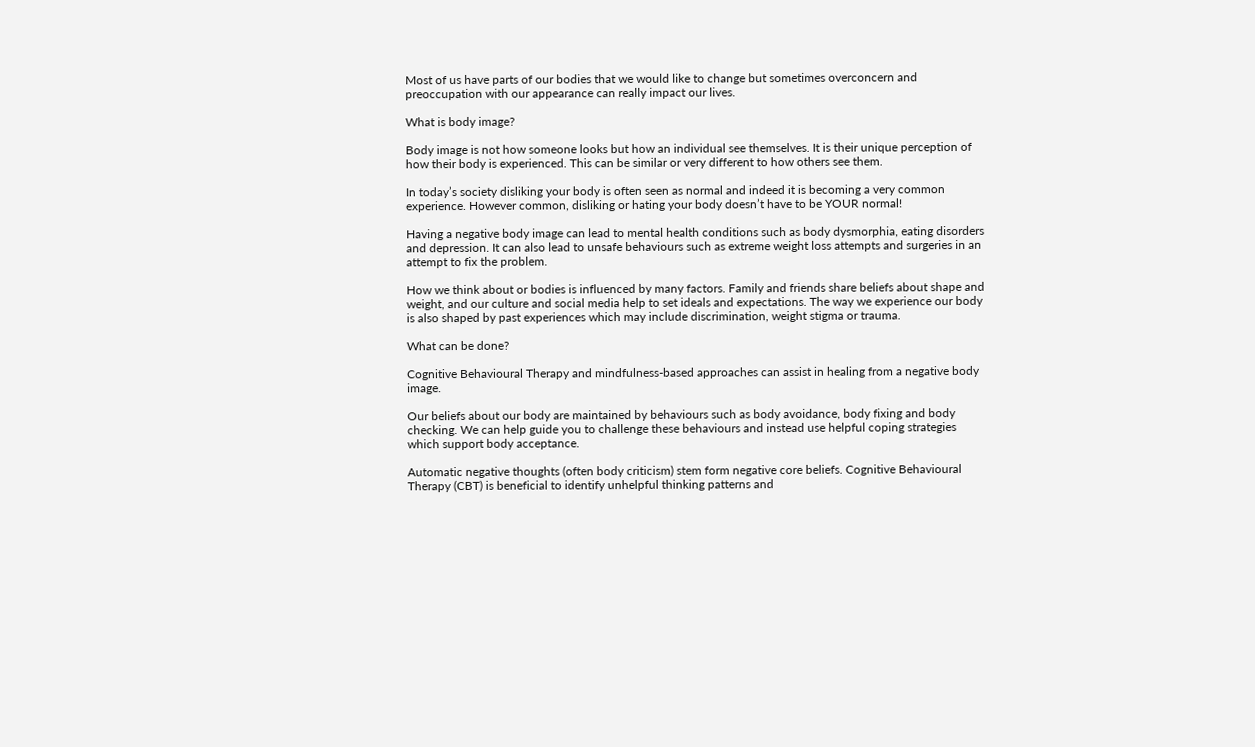Most of us have parts of our bodies that we would like to change but sometimes overconcern and preoccupation with our appearance can really impact our lives.

What is body image?

Body image is not how someone looks but how an individual see themselves. It is their unique perception of how their body is experienced. This can be similar or very different to how others see them.

In today’s society disliking your body is often seen as normal and indeed it is becoming a very common experience. However common, disliking or hating your body doesn’t have to be YOUR normal!

Having a negative body image can lead to mental health conditions such as body dysmorphia, eating disorders and depression. It can also lead to unsafe behaviours such as extreme weight loss attempts and surgeries in an attempt to fix the problem.

How we think about or bodies is influenced by many factors. Family and friends share beliefs about shape and weight, and our culture and social media help to set ideals and expectations. The way we experience our body is also shaped by past experiences which may include discrimination, weight stigma or trauma.

What can be done?

Cognitive Behavioural Therapy and mindfulness-based approaches can assist in healing from a negative body image.

Our beliefs about our body are maintained by behaviours such as body avoidance, body fixing and body checking. We can help guide you to challenge these behaviours and instead use helpful coping strategies which support body acceptance.

Automatic negative thoughts (often body criticism) stem form negative core beliefs. Cognitive Behavioural Therapy (CBT) is beneficial to identify unhelpful thinking patterns and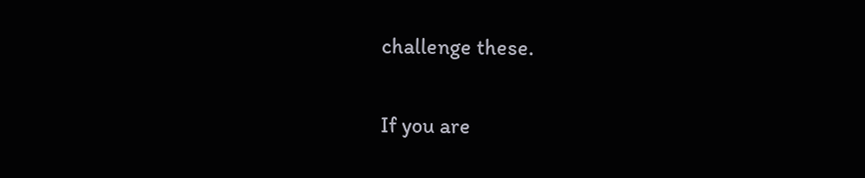challenge these.

If you are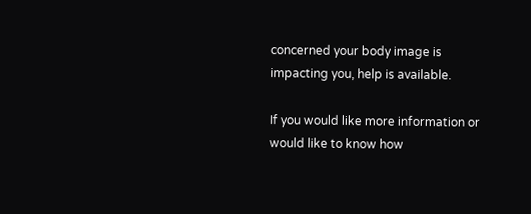concerned your body image is impacting you, help is available.

If you would like more information or would like to know how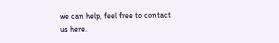we can help, feel free to contact us here.